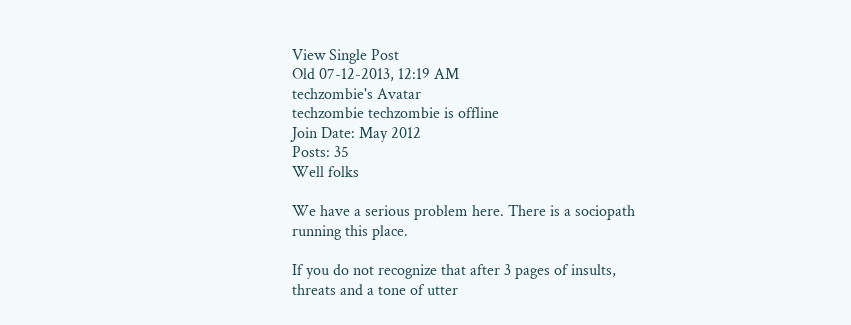View Single Post
Old 07-12-2013, 12:19 AM
techzombie's Avatar
techzombie techzombie is offline
Join Date: May 2012
Posts: 35
Well folks

We have a serious problem here. There is a sociopath running this place.

If you do not recognize that after 3 pages of insults, threats and a tone of utter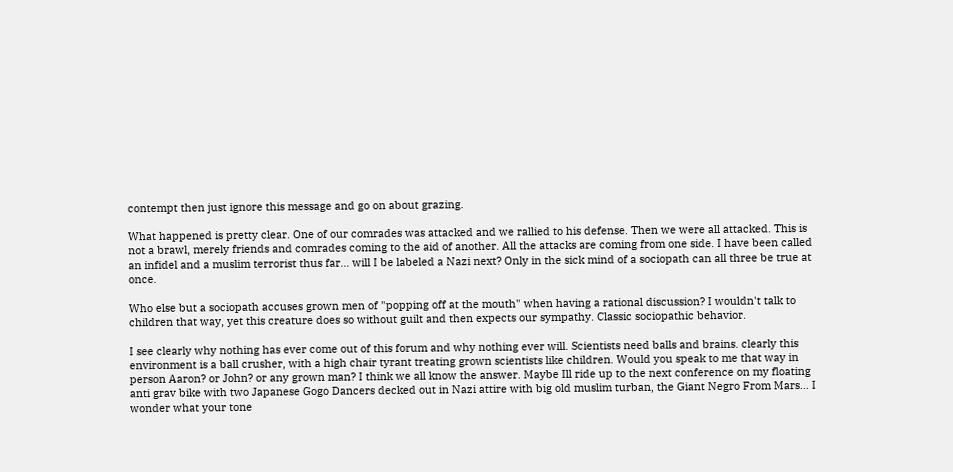contempt then just ignore this message and go on about grazing.

What happened is pretty clear. One of our comrades was attacked and we rallied to his defense. Then we were all attacked. This is not a brawl, merely friends and comrades coming to the aid of another. All the attacks are coming from one side. I have been called an infidel and a muslim terrorist thus far... will I be labeled a Nazi next? Only in the sick mind of a sociopath can all three be true at once.

Who else but a sociopath accuses grown men of "popping off at the mouth" when having a rational discussion? I wouldn't talk to children that way, yet this creature does so without guilt and then expects our sympathy. Classic sociopathic behavior.

I see clearly why nothing has ever come out of this forum and why nothing ever will. Scientists need balls and brains. clearly this environment is a ball crusher, with a high chair tyrant treating grown scientists like children. Would you speak to me that way in person Aaron? or John? or any grown man? I think we all know the answer. Maybe Ill ride up to the next conference on my floating anti grav bike with two Japanese Gogo Dancers decked out in Nazi attire with big old muslim turban, the Giant Negro From Mars... I wonder what your tone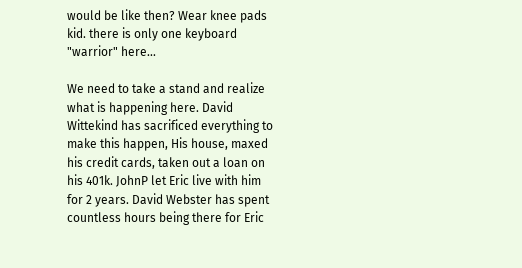would be like then? Wear knee pads kid. there is only one keyboard "warrior" here...

We need to take a stand and realize what is happening here. David Wittekind has sacrificed everything to make this happen, His house, maxed his credit cards, taken out a loan on his 401k. JohnP let Eric live with him for 2 years. David Webster has spent countless hours being there for Eric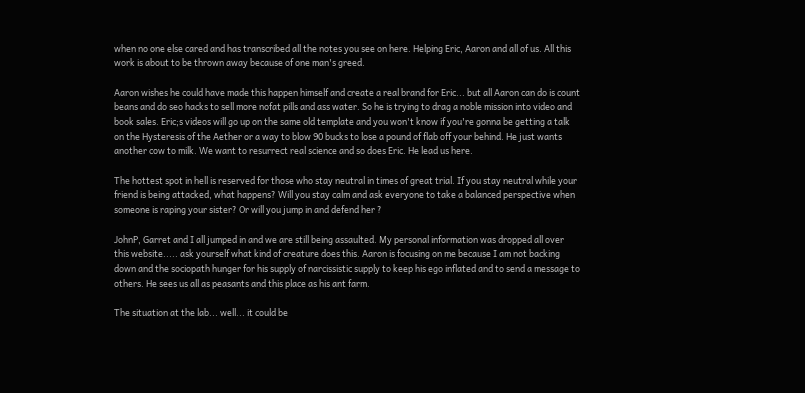when no one else cared and has transcribed all the notes you see on here. Helping Eric, Aaron and all of us. All this work is about to be thrown away because of one man's greed.

Aaron wishes he could have made this happen himself and create a real brand for Eric... but all Aaron can do is count beans and do seo hacks to sell more nofat pills and ass water. So he is trying to drag a noble mission into video and book sales. Eric;s videos will go up on the same old template and you won't know if you're gonna be getting a talk on the Hysteresis of the Aether or a way to blow 90 bucks to lose a pound of flab off your behind. He just wants another cow to milk. We want to resurrect real science and so does Eric. He lead us here.

The hottest spot in hell is reserved for those who stay neutral in times of great trial. If you stay neutral while your friend is being attacked, what happens? Will you stay calm and ask everyone to take a balanced perspective when someone is raping your sister? Or will you jump in and defend her ?

JohnP, Garret and I all jumped in and we are still being assaulted. My personal information was dropped all over this website..... ask yourself what kind of creature does this. Aaron is focusing on me because I am not backing down and the sociopath hunger for his supply of narcissistic supply to keep his ego inflated and to send a message to others. He sees us all as peasants and this place as his ant farm.

The situation at the lab... well... it could be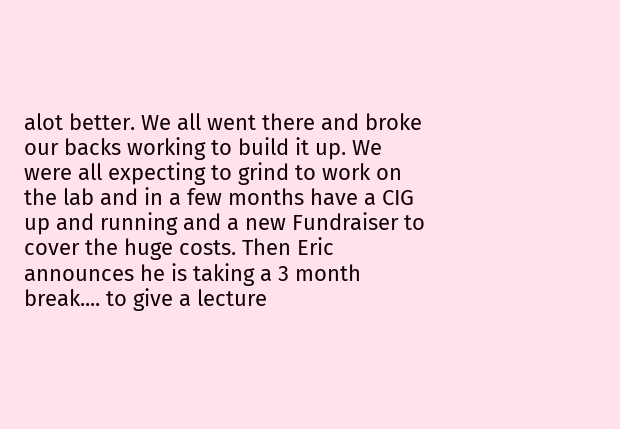alot better. We all went there and broke our backs working to build it up. We were all expecting to grind to work on the lab and in a few months have a CIG up and running and a new Fundraiser to cover the huge costs. Then Eric announces he is taking a 3 month break.... to give a lecture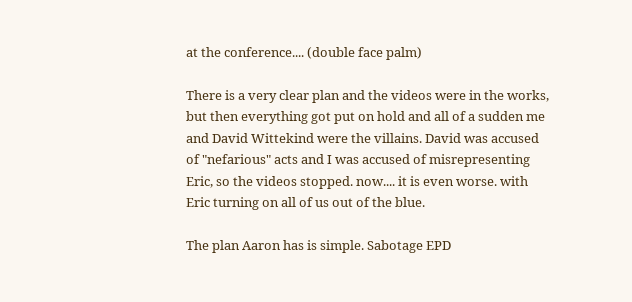at the conference.... (double face palm)

There is a very clear plan and the videos were in the works, but then everything got put on hold and all of a sudden me and David Wittekind were the villains. David was accused of "nefarious" acts and I was accused of misrepresenting Eric, so the videos stopped. now.... it is even worse. with Eric turning on all of us out of the blue.

The plan Aaron has is simple. Sabotage EPD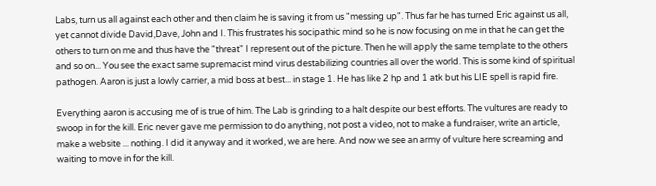Labs, turn us all against each other and then claim he is saving it from us "messing up". Thus far he has turned Eric against us all, yet cannot divide David,Dave, John and I. This frustrates his socipathic mind so he is now focusing on me in that he can get the others to turn on me and thus have the "threat" I represent out of the picture. Then he will apply the same template to the others and so on... You see the exact same supremacist mind virus destabilizing countries all over the world. This is some kind of spiritual pathogen. Aaron is just a lowly carrier, a mid boss at best... in stage 1. He has like 2 hp and 1 atk but his LIE spell is rapid fire.

Everything aaron is accusing me of is true of him. The Lab is grinding to a halt despite our best efforts. The vultures are ready to swoop in for the kill. Eric never gave me permission to do anything, not post a video, not to make a fundraiser, write an article, make a website ... nothing. I did it anyway and it worked, we are here. And now we see an army of vulture here screaming and waiting to move in for the kill.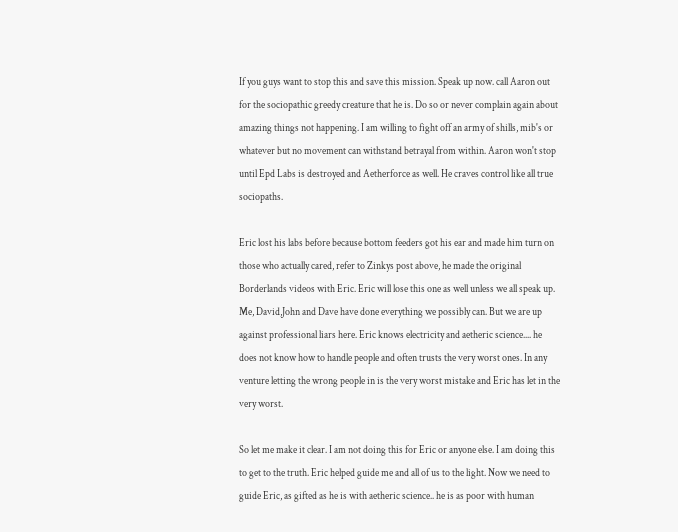If you guys want to stop this and save this mission. Speak up now. call Aaron out for the sociopathic greedy creature that he is. Do so or never complain again about amazing things not happening. I am willing to fight off an army of shills, mib's or whatever but no movement can withstand betrayal from within. Aaron won't stop until Epd Labs is destroyed and Aetherforce as well. He craves control like all true sociopaths.

Eric lost his labs before because bottom feeders got his ear and made him turn on those who actually cared, refer to Zinkys post above, he made the original Borderlands videos with Eric. Eric will lose this one as well unless we all speak up. Me, David,John and Dave have done everything we possibly can. But we are up against professional liars here. Eric knows electricity and aetheric science.... he does not know how to handle people and often trusts the very worst ones. In any venture letting the wrong people in is the very worst mistake and Eric has let in the very worst.

So let me make it clear. I am not doing this for Eric or anyone else. I am doing this to get to the truth. Eric helped guide me and all of us to the light. Now we need to guide Eric, as gifted as he is with aetheric science.. he is as poor with human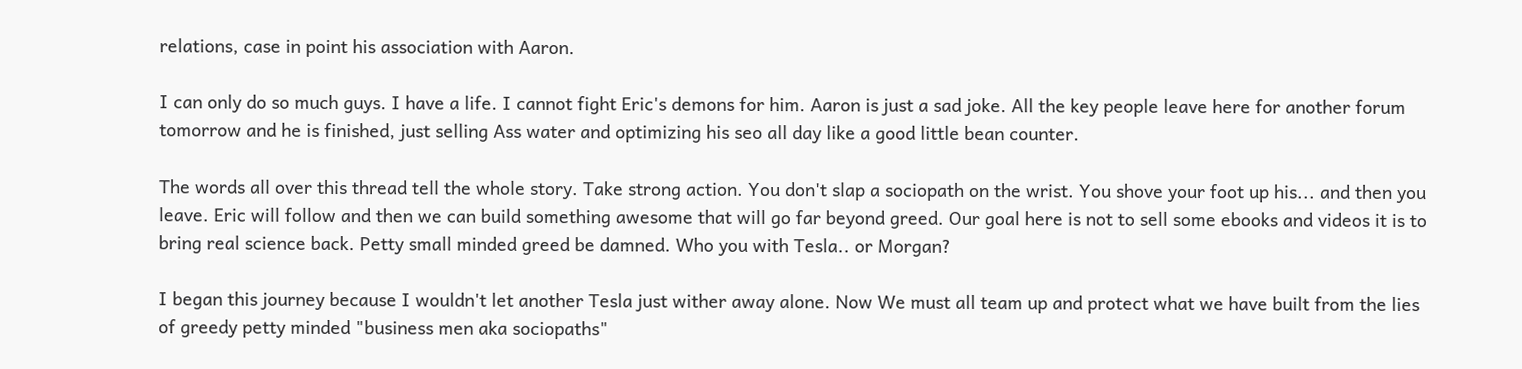relations, case in point his association with Aaron.

I can only do so much guys. I have a life. I cannot fight Eric's demons for him. Aaron is just a sad joke. All the key people leave here for another forum tomorrow and he is finished, just selling Ass water and optimizing his seo all day like a good little bean counter.

The words all over this thread tell the whole story. Take strong action. You don't slap a sociopath on the wrist. You shove your foot up his... and then you leave. Eric will follow and then we can build something awesome that will go far beyond greed. Our goal here is not to sell some ebooks and videos it is to bring real science back. Petty small minded greed be damned. Who you with Tesla.. or Morgan?

I began this journey because I wouldn't let another Tesla just wither away alone. Now We must all team up and protect what we have built from the lies of greedy petty minded "business men aka sociopaths"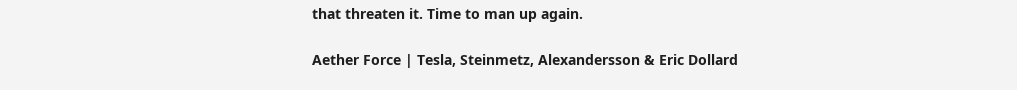that threaten it. Time to man up again.

Aether Force | Tesla, Steinmetz, Alexandersson & Eric Dollard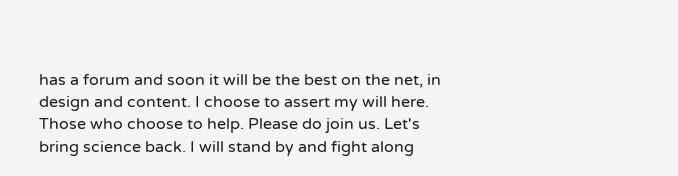has a forum and soon it will be the best on the net, in design and content. I choose to assert my will here. Those who choose to help. Please do join us. Let's bring science back. I will stand by and fight along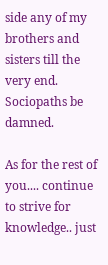side any of my brothers and sisters till the very end. Sociopaths be damned.

As for the rest of you.... continue to strive for knowledge.. just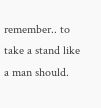remember.. to take a stand like a man should.